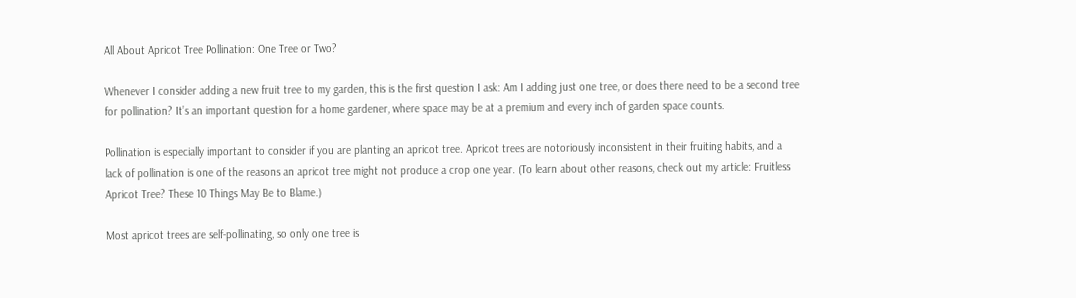All About Apricot Tree Pollination: One Tree or Two?

Whenever I consider adding a new fruit tree to my garden, this is the first question I ask: Am I adding just one tree, or does there need to be a second tree for pollination? It’s an important question for a home gardener, where space may be at a premium and every inch of garden space counts.

Pollination is especially important to consider if you are planting an apricot tree. Apricot trees are notoriously inconsistent in their fruiting habits, and a lack of pollination is one of the reasons an apricot tree might not produce a crop one year. (To learn about other reasons, check out my article: Fruitless Apricot Tree? These 10 Things May Be to Blame.)

Most apricot trees are self-pollinating, so only one tree is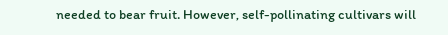needed to bear fruit. However, self-pollinating cultivars will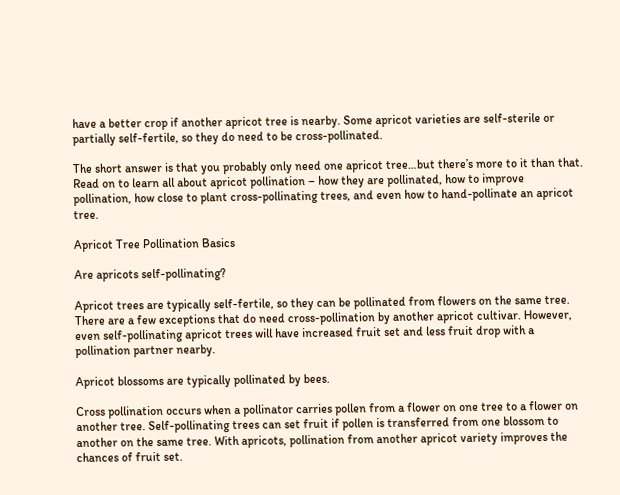have a better crop if another apricot tree is nearby. Some apricot varieties are self-sterile or partially self-fertile, so they do need to be cross-pollinated.

The short answer is that you probably only need one apricot tree…but there’s more to it than that. Read on to learn all about apricot pollination – how they are pollinated, how to improve pollination, how close to plant cross-pollinating trees, and even how to hand-pollinate an apricot tree.

Apricot Tree Pollination Basics

Are apricots self-pollinating?

Apricot trees are typically self-fertile, so they can be pollinated from flowers on the same tree. There are a few exceptions that do need cross-pollination by another apricot cultivar. However, even self-pollinating apricot trees will have increased fruit set and less fruit drop with a pollination partner nearby.

Apricot blossoms are typically pollinated by bees.

Cross pollination occurs when a pollinator carries pollen from a flower on one tree to a flower on another tree. Self-pollinating trees can set fruit if pollen is transferred from one blossom to another on the same tree. With apricots, pollination from another apricot variety improves the chances of fruit set.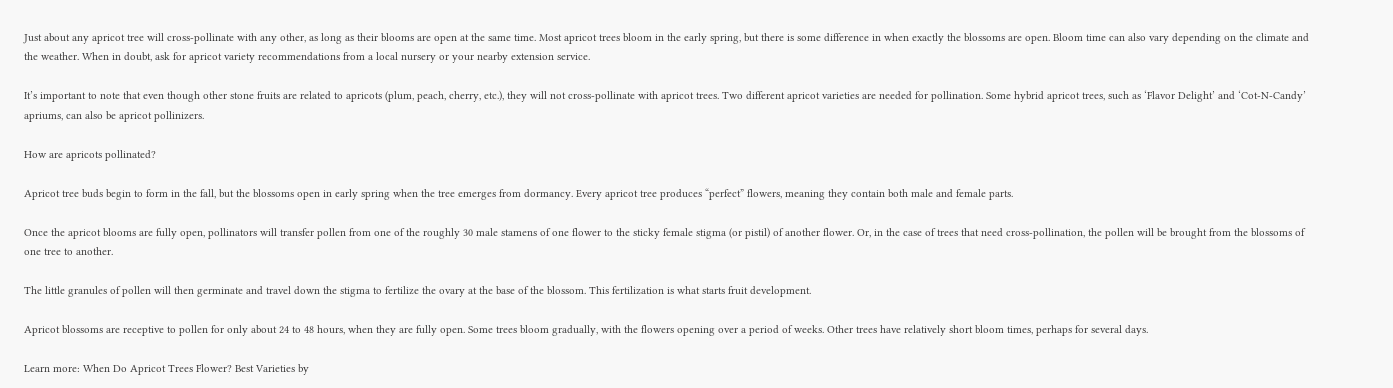Just about any apricot tree will cross-pollinate with any other, as long as their blooms are open at the same time. Most apricot trees bloom in the early spring, but there is some difference in when exactly the blossoms are open. Bloom time can also vary depending on the climate and the weather. When in doubt, ask for apricot variety recommendations from a local nursery or your nearby extension service.

It’s important to note that even though other stone fruits are related to apricots (plum, peach, cherry, etc.), they will not cross-pollinate with apricot trees. Two different apricot varieties are needed for pollination. Some hybrid apricot trees, such as ‘Flavor Delight’ and ‘Cot-N-Candy’ apriums, can also be apricot pollinizers.

How are apricots pollinated?

Apricot tree buds begin to form in the fall, but the blossoms open in early spring when the tree emerges from dormancy. Every apricot tree produces “perfect” flowers, meaning they contain both male and female parts.

Once the apricot blooms are fully open, pollinators will transfer pollen from one of the roughly 30 male stamens of one flower to the sticky female stigma (or pistil) of another flower. Or, in the case of trees that need cross-pollination, the pollen will be brought from the blossoms of one tree to another.

The little granules of pollen will then germinate and travel down the stigma to fertilize the ovary at the base of the blossom. This fertilization is what starts fruit development.

Apricot blossoms are receptive to pollen for only about 24 to 48 hours, when they are fully open. Some trees bloom gradually, with the flowers opening over a period of weeks. Other trees have relatively short bloom times, perhaps for several days.

Learn more: When Do Apricot Trees Flower? Best Varieties by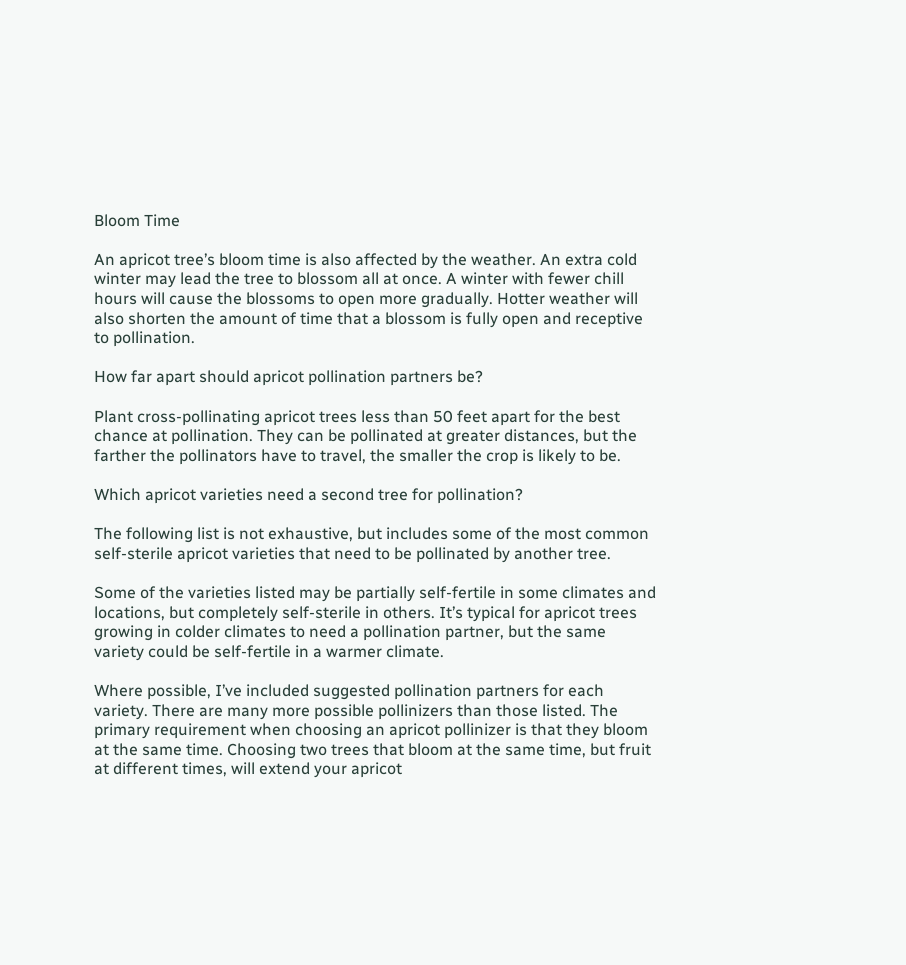Bloom Time

An apricot tree’s bloom time is also affected by the weather. An extra cold winter may lead the tree to blossom all at once. A winter with fewer chill hours will cause the blossoms to open more gradually. Hotter weather will also shorten the amount of time that a blossom is fully open and receptive to pollination.

How far apart should apricot pollination partners be?

Plant cross-pollinating apricot trees less than 50 feet apart for the best chance at pollination. They can be pollinated at greater distances, but the farther the pollinators have to travel, the smaller the crop is likely to be.

Which apricot varieties need a second tree for pollination?

The following list is not exhaustive, but includes some of the most common self-sterile apricot varieties that need to be pollinated by another tree.

Some of the varieties listed may be partially self-fertile in some climates and locations, but completely self-sterile in others. It’s typical for apricot trees growing in colder climates to need a pollination partner, but the same variety could be self-fertile in a warmer climate.

Where possible, I’ve included suggested pollination partners for each variety. There are many more possible pollinizers than those listed. The primary requirement when choosing an apricot pollinizer is that they bloom at the same time. Choosing two trees that bloom at the same time, but fruit at different times, will extend your apricot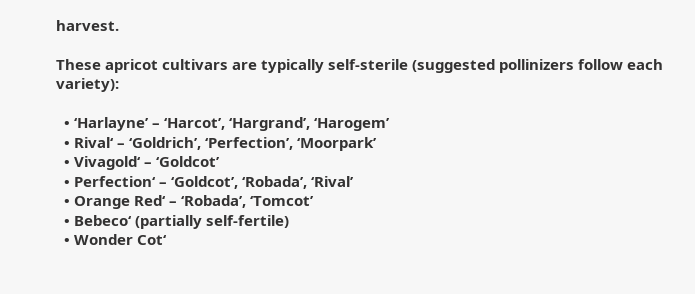harvest.

These apricot cultivars are typically self-sterile (suggested pollinizers follow each variety):

  • ‘Harlayne’ – ‘Harcot’, ‘Hargrand’, ‘Harogem’
  • Rival‘ – ‘Goldrich’, ‘Perfection’, ‘Moorpark’
  • Vivagold‘ – ‘Goldcot’
  • Perfection‘ – ‘Goldcot’, ‘Robada’, ‘Rival’
  • Orange Red‘ – ‘Robada’, ‘Tomcot’
  • Bebeco‘ (partially self-fertile)
  • Wonder Cot‘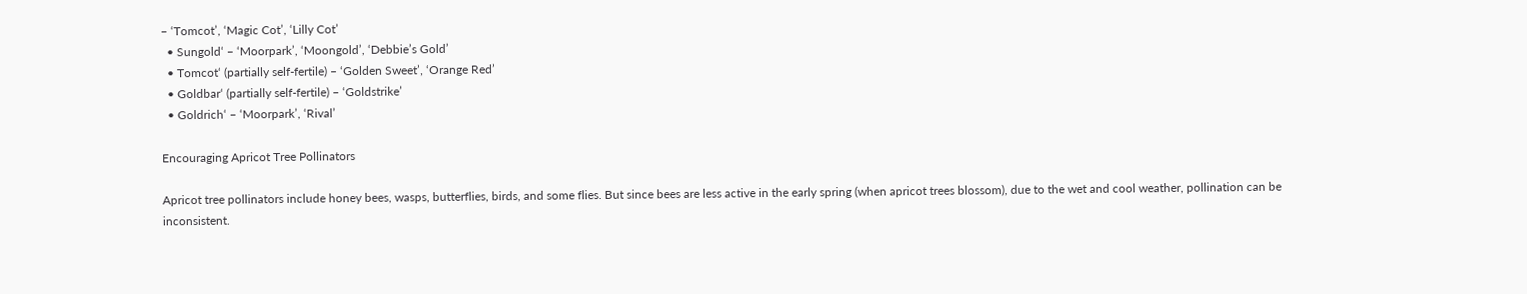– ‘Tomcot’, ‘Magic Cot’, ‘Lilly Cot’
  • Sungold‘ – ‘Moorpark’, ‘Moongold’, ‘Debbie’s Gold’
  • Tomcot‘ (partially self-fertile) – ‘Golden Sweet’, ‘Orange Red’
  • Goldbar‘ (partially self-fertile) – ‘Goldstrike’
  • Goldrich‘ – ‘Moorpark’, ‘Rival’

Encouraging Apricot Tree Pollinators

Apricot tree pollinators include honey bees, wasps, butterflies, birds, and some flies. But since bees are less active in the early spring (when apricot trees blossom), due to the wet and cool weather, pollination can be inconsistent.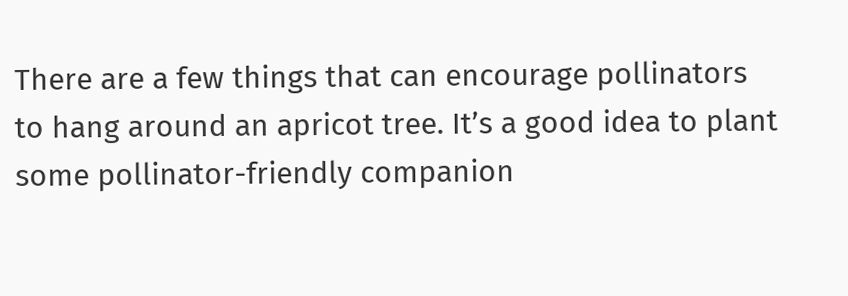There are a few things that can encourage pollinators to hang around an apricot tree. It’s a good idea to plant some pollinator-friendly companion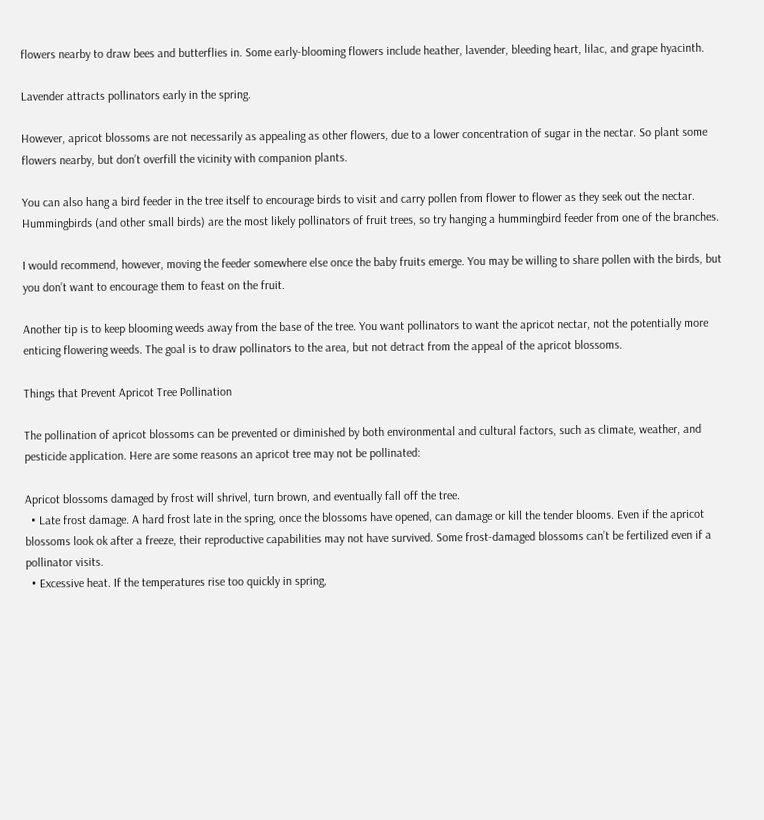flowers nearby to draw bees and butterflies in. Some early-blooming flowers include heather, lavender, bleeding heart, lilac, and grape hyacinth.

Lavender attracts pollinators early in the spring.

However, apricot blossoms are not necessarily as appealing as other flowers, due to a lower concentration of sugar in the nectar. So plant some flowers nearby, but don’t overfill the vicinity with companion plants.

You can also hang a bird feeder in the tree itself to encourage birds to visit and carry pollen from flower to flower as they seek out the nectar. Hummingbirds (and other small birds) are the most likely pollinators of fruit trees, so try hanging a hummingbird feeder from one of the branches.

I would recommend, however, moving the feeder somewhere else once the baby fruits emerge. You may be willing to share pollen with the birds, but you don’t want to encourage them to feast on the fruit.

Another tip is to keep blooming weeds away from the base of the tree. You want pollinators to want the apricot nectar, not the potentially more enticing flowering weeds. The goal is to draw pollinators to the area, but not detract from the appeal of the apricot blossoms.

Things that Prevent Apricot Tree Pollination

The pollination of apricot blossoms can be prevented or diminished by both environmental and cultural factors, such as climate, weather, and pesticide application. Here are some reasons an apricot tree may not be pollinated:

Apricot blossoms damaged by frost will shrivel, turn brown, and eventually fall off the tree.
  • Late frost damage. A hard frost late in the spring, once the blossoms have opened, can damage or kill the tender blooms. Even if the apricot blossoms look ok after a freeze, their reproductive capabilities may not have survived. Some frost-damaged blossoms can’t be fertilized even if a pollinator visits.
  • Excessive heat. If the temperatures rise too quickly in spring,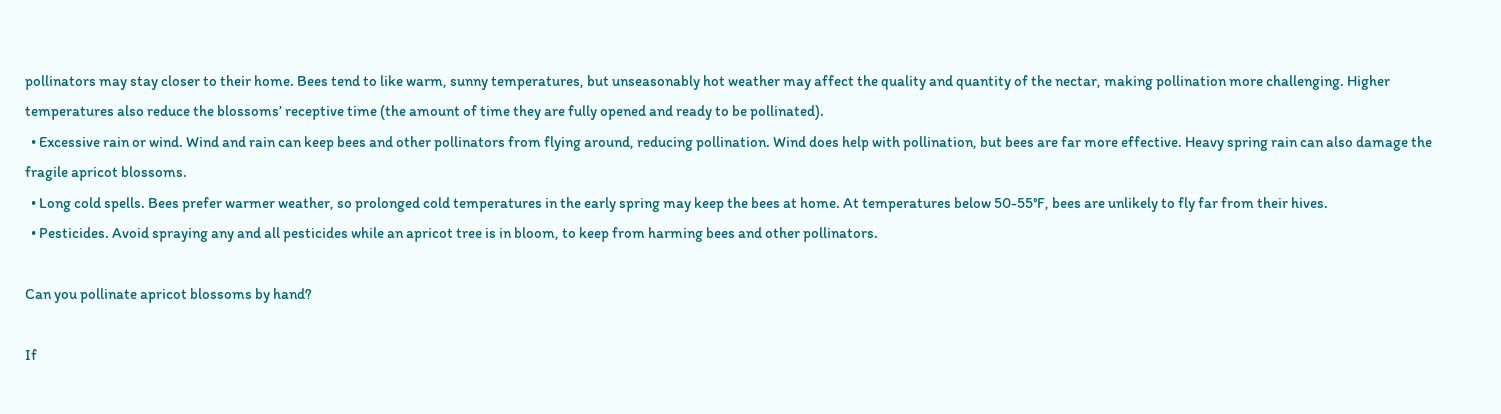pollinators may stay closer to their home. Bees tend to like warm, sunny temperatures, but unseasonably hot weather may affect the quality and quantity of the nectar, making pollination more challenging. Higher temperatures also reduce the blossoms’ receptive time (the amount of time they are fully opened and ready to be pollinated).
  • Excessive rain or wind. Wind and rain can keep bees and other pollinators from flying around, reducing pollination. Wind does help with pollination, but bees are far more effective. Heavy spring rain can also damage the fragile apricot blossoms.
  • Long cold spells. Bees prefer warmer weather, so prolonged cold temperatures in the early spring may keep the bees at home. At temperatures below 50-55°F, bees are unlikely to fly far from their hives.
  • Pesticides. Avoid spraying any and all pesticides while an apricot tree is in bloom, to keep from harming bees and other pollinators.

Can you pollinate apricot blossoms by hand?

If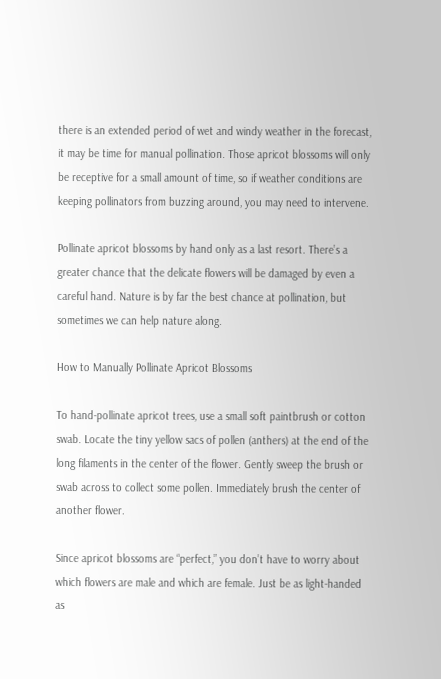there is an extended period of wet and windy weather in the forecast, it may be time for manual pollination. Those apricot blossoms will only be receptive for a small amount of time, so if weather conditions are keeping pollinators from buzzing around, you may need to intervene.

Pollinate apricot blossoms by hand only as a last resort. There’s a greater chance that the delicate flowers will be damaged by even a careful hand. Nature is by far the best chance at pollination, but sometimes we can help nature along.

How to Manually Pollinate Apricot Blossoms

To hand-pollinate apricot trees, use a small soft paintbrush or cotton swab. Locate the tiny yellow sacs of pollen (anthers) at the end of the long filaments in the center of the flower. Gently sweep the brush or swab across to collect some pollen. Immediately brush the center of another flower.

Since apricot blossoms are “perfect,” you don’t have to worry about which flowers are male and which are female. Just be as light-handed as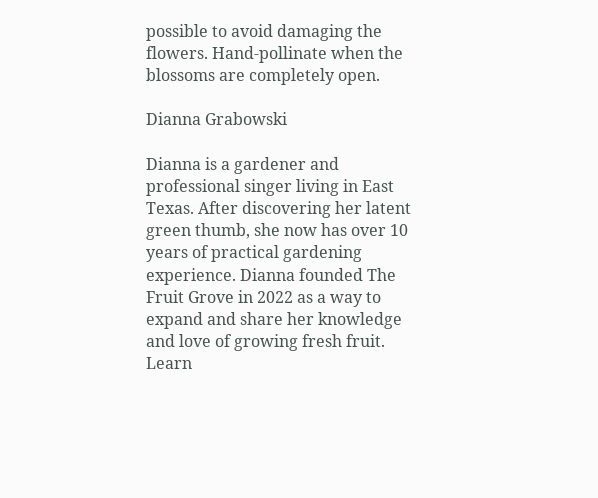possible to avoid damaging the flowers. Hand-pollinate when the blossoms are completely open.

Dianna Grabowski

Dianna is a gardener and professional singer living in East Texas. After discovering her latent green thumb, she now has over 10 years of practical gardening experience. Dianna founded The Fruit Grove in 2022 as a way to expand and share her knowledge and love of growing fresh fruit. Learn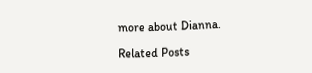more about Dianna.

Related Posts